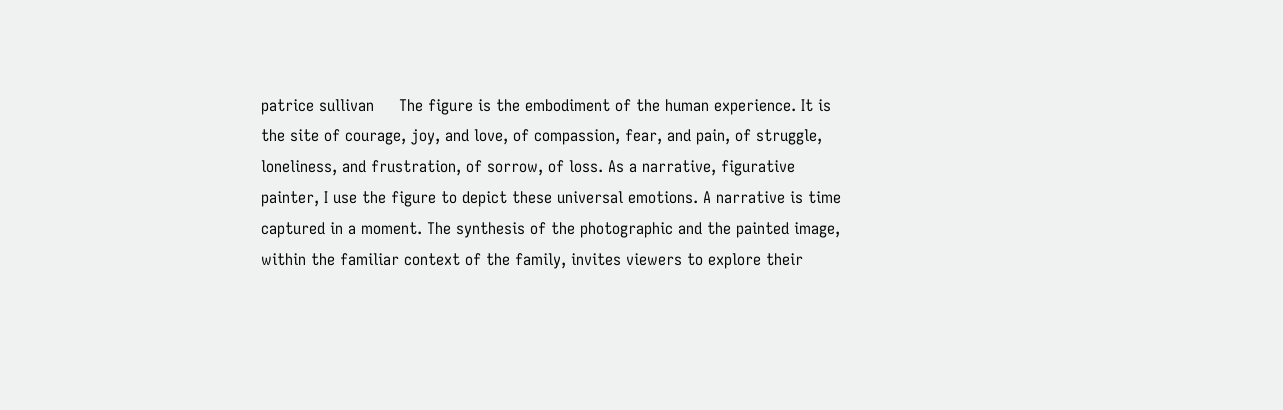patrice sullivan     The figure is the embodiment of the human experience. It is the site of courage, joy, and love, of compassion, fear, and pain, of struggle, loneliness, and frustration, of sorrow, of loss. As a narrative, figurative painter, I use the figure to depict these universal emotions. A narrative is time captured in a moment. The synthesis of the photographic and the painted image, within the familiar context of the family, invites viewers to explore their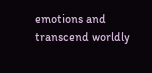emotions and transcend worldly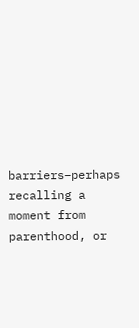barriers–perhaps recalling a moment from parenthood, or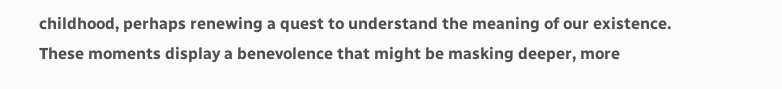childhood, perhaps renewing a quest to understand the meaning of our existence. These moments display a benevolence that might be masking deeper, more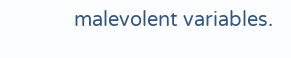malevolent variables.